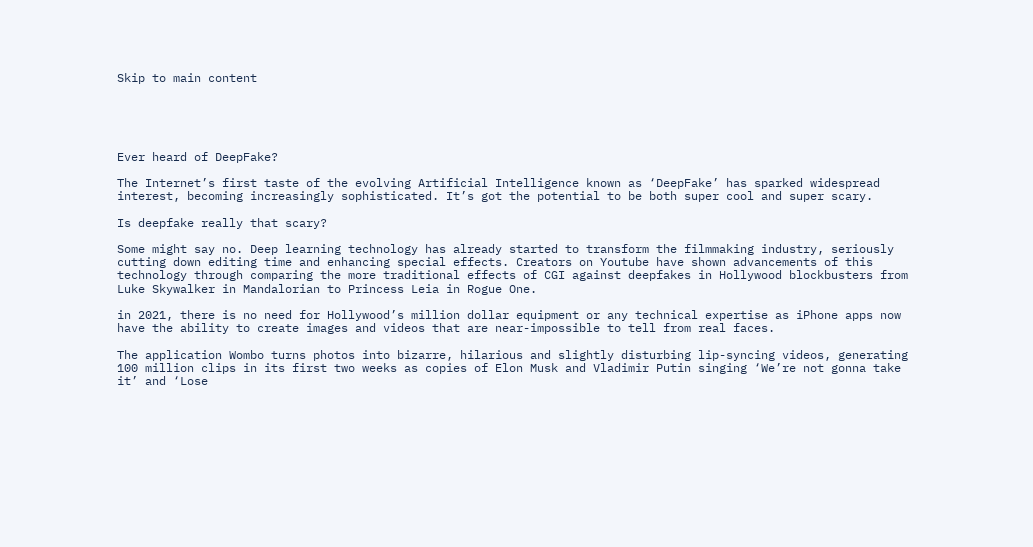Skip to main content





Ever heard of DeepFake?

The Internet’s first taste of the evolving Artificial Intelligence known as ‘DeepFake’ has sparked widespread interest, becoming increasingly sophisticated. It’s got the potential to be both super cool and super scary.

Is deepfake really that scary?

Some might say no. Deep learning technology has already started to transform the filmmaking industry, seriously cutting down editing time and enhancing special effects. Creators on Youtube have shown advancements of this technology through comparing the more traditional effects of CGI against deepfakes in Hollywood blockbusters from Luke Skywalker in Mandalorian to Princess Leia in Rogue One.

in 2021, there is no need for Hollywood’s million dollar equipment or any technical expertise as iPhone apps now have the ability to create images and videos that are near-impossible to tell from real faces.

The application Wombo turns photos into bizarre, hilarious and slightly disturbing lip-syncing videos, generating 100 million clips in its first two weeks as copies of Elon Musk and Vladimir Putin singing ‘We’re not gonna take it’ and ‘Lose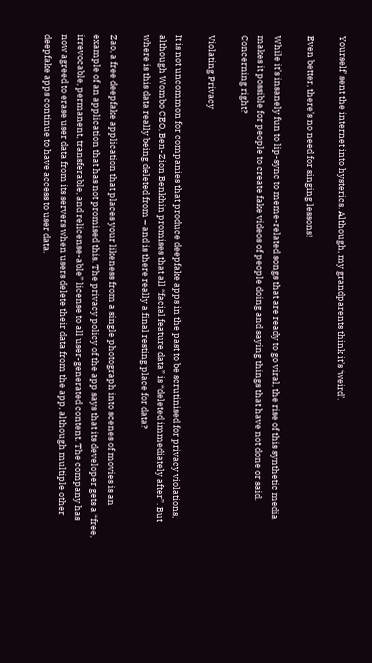Yourself’ sent the internet into hysterics. Although, my grandparents think it’s ‘weird’.

Even better, there’s no need for singing lessons!

While it’s insanely fun to lip-sync to meme-related songs that are ready to go viral, the rise of this synthetic media makes it possible for people to create fake videos of people doing and saying things that have not done or said. Concerning right?

Violating Privacy

It is not uncommon for companies that produce deepfake apps in the past to be scrutinised for privacy violations, although Wombo CEO, Ben-Zion Benkhin promises that all “facial feature data” is “deleted immediately after”. But where is this data really being deleted from – and is there really a final resting place for data?

Zao, a free deepfake application that places your likeness from a single photograph into scenes of movies is an example of an application that has not promised this. The privacy policy of the app says that its developer gets a “free, irrevocable, permanent, transferable, and relicense-able” license to all user-generated content. The company has now agreed to erase user data from its servers when users delete their data from the app, although multiple other deepfake apps continue to have access to user data.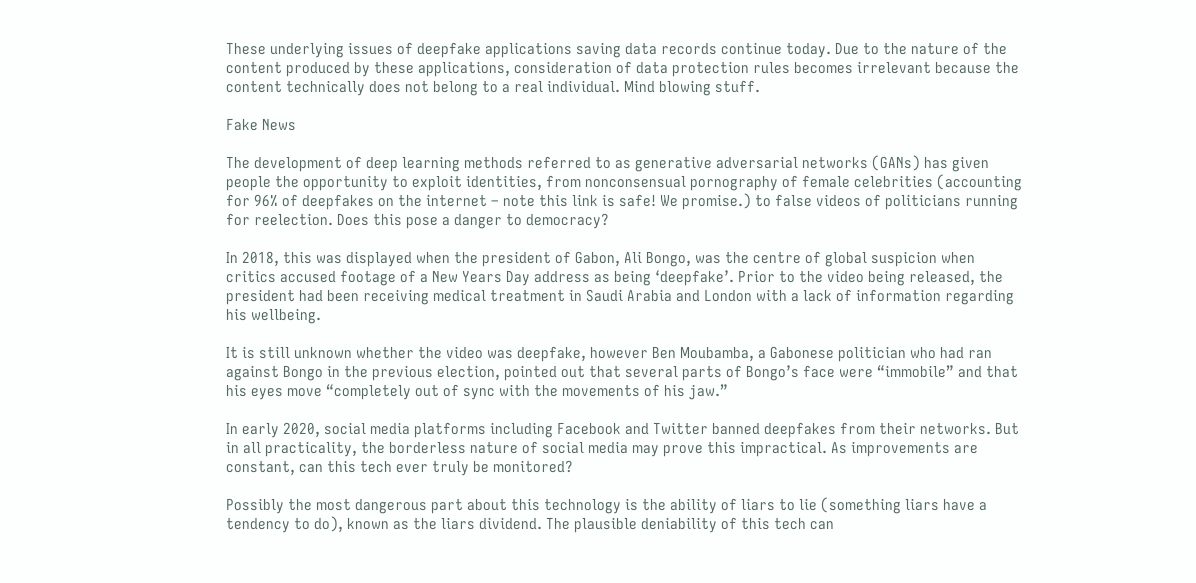These underlying issues of deepfake applications saving data records continue today. Due to the nature of the content produced by these applications, consideration of data protection rules becomes irrelevant because the content technically does not belong to a real individual. Mind blowing stuff.

Fake News

The development of deep learning methods referred to as generative adversarial networks (GANs) has given people the opportunity to exploit identities, from nonconsensual pornography of female celebrities (accounting for 96% of deepfakes on the internet – note this link is safe! We promise.) to false videos of politicians running for reelection. Does this pose a danger to democracy?

In 2018, this was displayed when the president of Gabon, Ali Bongo, was the centre of global suspicion when critics accused footage of a New Years Day address as being ‘deepfake’. Prior to the video being released, the president had been receiving medical treatment in Saudi Arabia and London with a lack of information regarding his wellbeing.

It is still unknown whether the video was deepfake, however Ben Moubamba, a Gabonese politician who had ran against Bongo in the previous election, pointed out that several parts of Bongo’s face were “immobile” and that his eyes move “completely out of sync with the movements of his jaw.”

In early 2020, social media platforms including Facebook and Twitter banned deepfakes from their networks. But in all practicality, the borderless nature of social media may prove this impractical. As improvements are constant, can this tech ever truly be monitored?

Possibly the most dangerous part about this technology is the ability of liars to lie (something liars have a tendency to do), known as the liars dividend. The plausible deniability of this tech can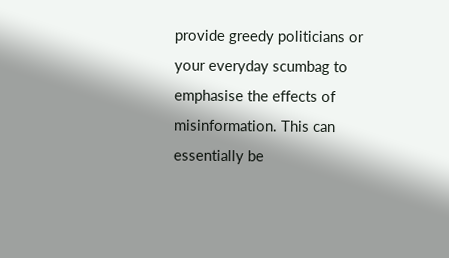provide greedy politicians or your everyday scumbag to emphasise the effects of misinformation. This can essentially be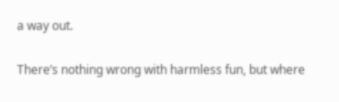a way out.

There’s nothing wrong with harmless fun, but where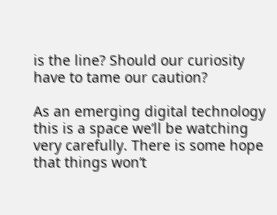is the line? Should our curiosity have to tame our caution?

As an emerging digital technology this is a space we’ll be watching very carefully. There is some hope that things won’t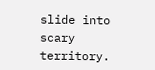slide into scary territory.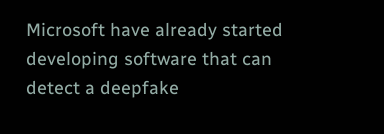Microsoft have already started developing software that can detect a deepfake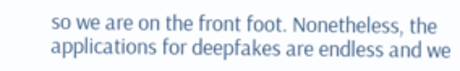so we are on the front foot. Nonetheless, the applications for deepfakes are endless and we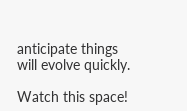anticipate things will evolve quickly.

Watch this space!